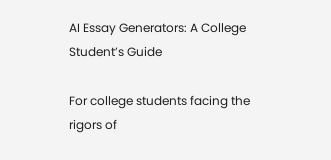AI Essay Generators: A College Student’s Guide

For college students facing the rigors of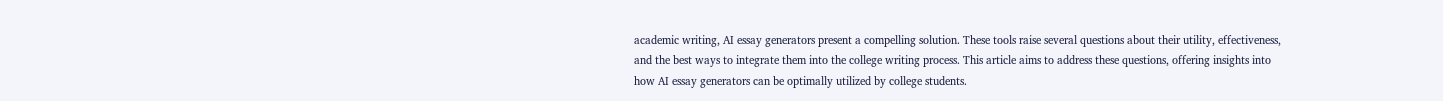academic writing, AI essay generators present a compelling solution. These tools raise several questions about their utility, effectiveness, and the best ways to integrate them into the college writing process. This article aims to address these questions, offering insights into how AI essay generators can be optimally utilized by college students.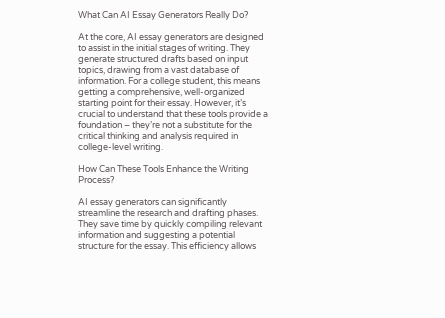What Can AI Essay Generators Really Do?

At the core, AI essay generators are designed to assist in the initial stages of writing. They generate structured drafts based on input topics, drawing from a vast database of information. For a college student, this means getting a comprehensive, well-organized starting point for their essay. However, it’s crucial to understand that these tools provide a foundation – they’re not a substitute for the critical thinking and analysis required in college-level writing.

How Can These Tools Enhance the Writing Process?

AI essay generators can significantly streamline the research and drafting phases. They save time by quickly compiling relevant information and suggesting a potential structure for the essay. This efficiency allows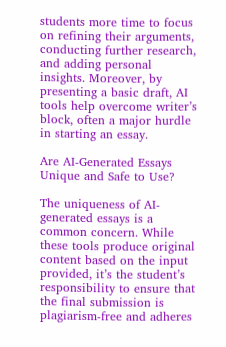students more time to focus on refining their arguments, conducting further research, and adding personal insights. Moreover, by presenting a basic draft, AI tools help overcome writer’s block, often a major hurdle in starting an essay.

Are AI-Generated Essays Unique and Safe to Use?

The uniqueness of AI-generated essays is a common concern. While these tools produce original content based on the input provided, it’s the student’s responsibility to ensure that the final submission is plagiarism-free and adheres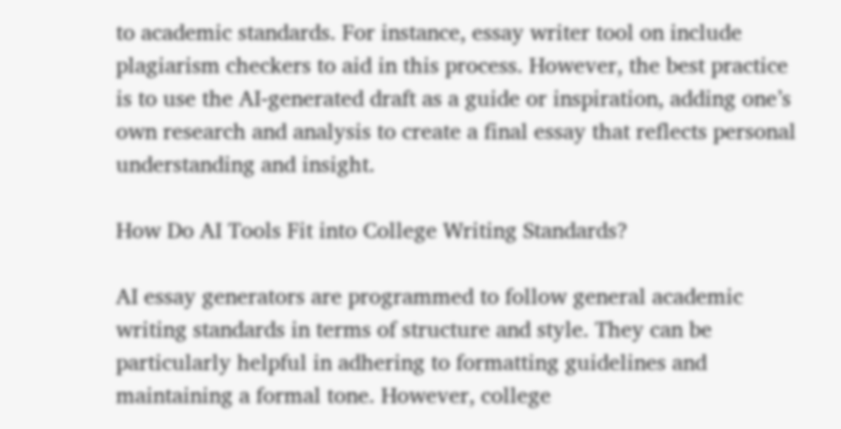to academic standards. For instance, essay writer tool on include plagiarism checkers to aid in this process. However, the best practice is to use the AI-generated draft as a guide or inspiration, adding one’s own research and analysis to create a final essay that reflects personal understanding and insight.

How Do AI Tools Fit into College Writing Standards?

AI essay generators are programmed to follow general academic writing standards in terms of structure and style. They can be particularly helpful in adhering to formatting guidelines and maintaining a formal tone. However, college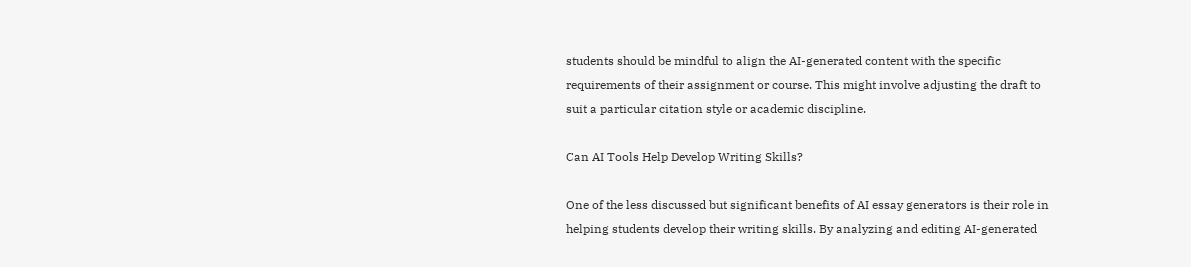students should be mindful to align the AI-generated content with the specific requirements of their assignment or course. This might involve adjusting the draft to suit a particular citation style or academic discipline.

Can AI Tools Help Develop Writing Skills?

One of the less discussed but significant benefits of AI essay generators is their role in helping students develop their writing skills. By analyzing and editing AI-generated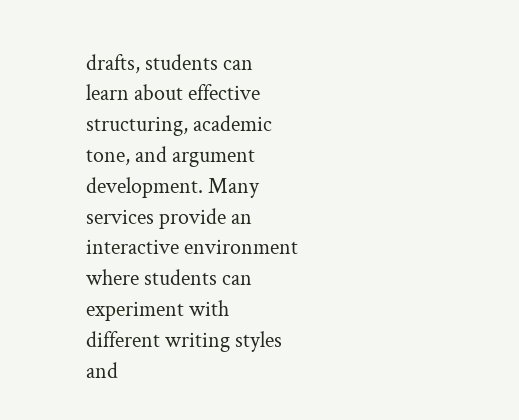drafts, students can learn about effective structuring, academic tone, and argument development. Many services provide an interactive environment where students can experiment with different writing styles and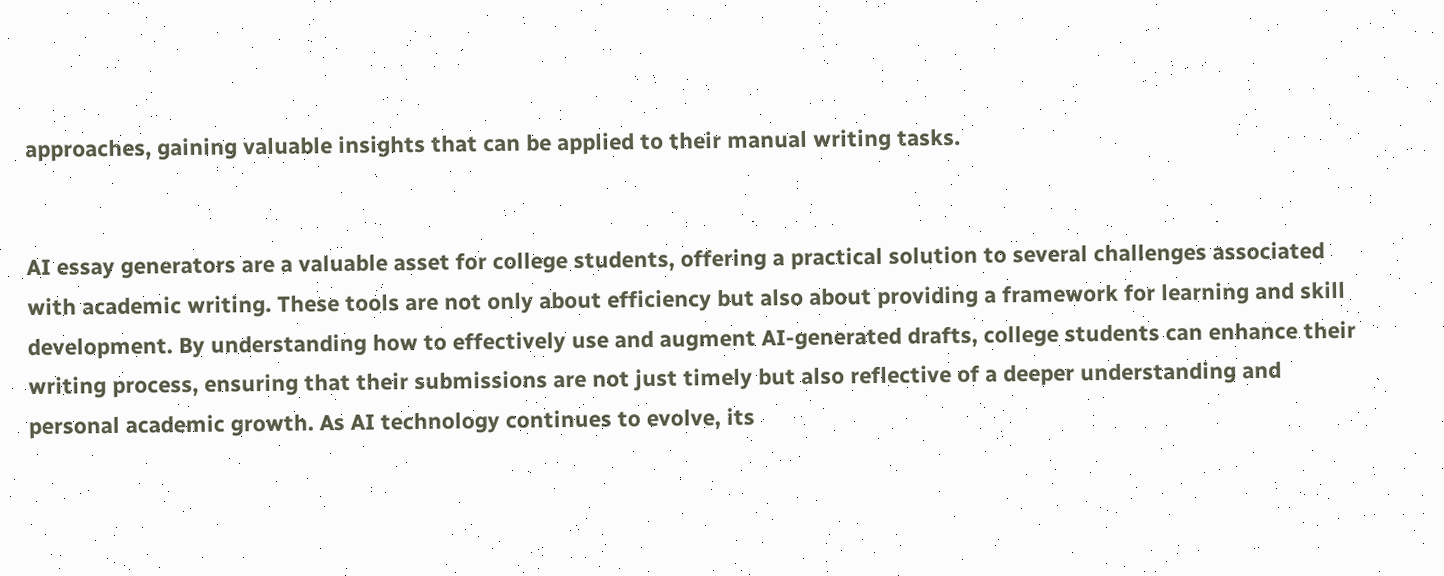approaches, gaining valuable insights that can be applied to their manual writing tasks.


AI essay generators are a valuable asset for college students, offering a practical solution to several challenges associated with academic writing. These tools are not only about efficiency but also about providing a framework for learning and skill development. By understanding how to effectively use and augment AI-generated drafts, college students can enhance their writing process, ensuring that their submissions are not just timely but also reflective of a deeper understanding and personal academic growth. As AI technology continues to evolve, its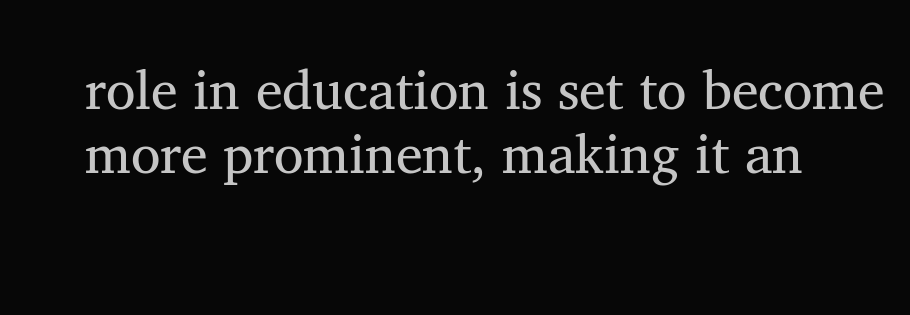role in education is set to become more prominent, making it an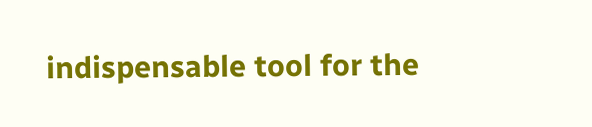indispensable tool for the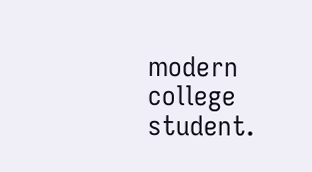modern college student.